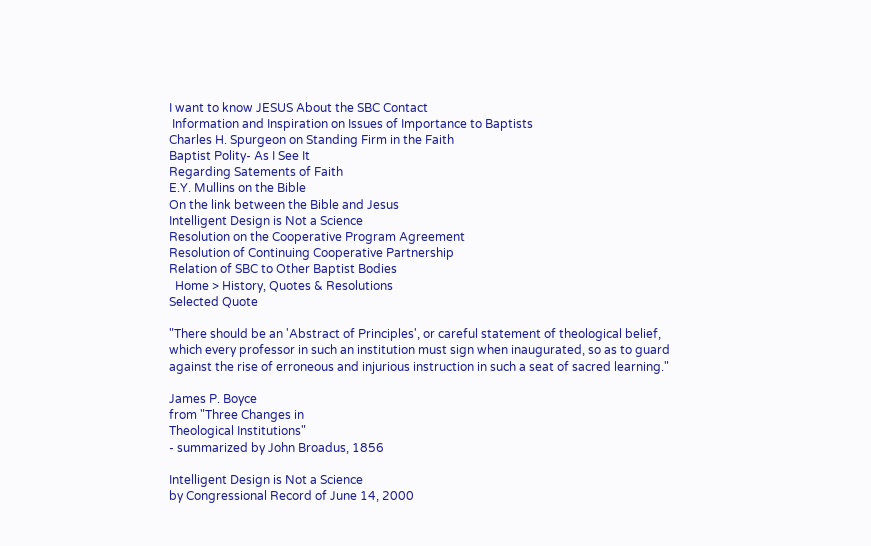I want to know JESUS About the SBC Contact
 Information and Inspiration on Issues of Importance to Baptists
Charles H. Spurgeon on Standing Firm in the Faith
Baptist Polity- As I See It
Regarding Satements of Faith
E.Y. Mullins on the Bible
On the link between the Bible and Jesus
Intelligent Design is Not a Science
Resolution on the Cooperative Program Agreement
Resolution of Continuing Cooperative Partnership
Relation of SBC to Other Baptist Bodies
  Home > History, Quotes & Resolutions
Selected Quote

"There should be an 'Abstract of Principles', or careful statement of theological belief, which every professor in such an institution must sign when inaugurated, so as to guard against the rise of erroneous and injurious instruction in such a seat of sacred learning."

James P. Boyce
from "Three Changes in
Theological Institutions"
- summarized by John Broadus, 1856

Intelligent Design is Not a Science
by Congressional Record of June 14, 2000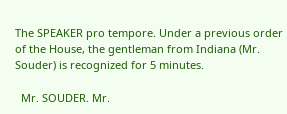The SPEAKER pro tempore. Under a previous order of the House, the gentleman from Indiana (Mr. Souder) is recognized for 5 minutes.

  Mr. SOUDER. Mr.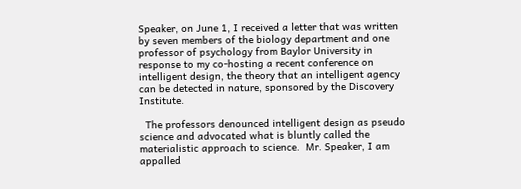Speaker, on June 1, I received a letter that was written by seven members of the biology department and one professor of psychology from Baylor University in response to my co-hosting a recent conference on intelligent design, the theory that an intelligent agency can be detected in nature, sponsored by the Discovery Institute.

  The professors denounced intelligent design as pseudo science and advocated what is bluntly called the materialistic approach to science.  Mr. Speaker, I am appalled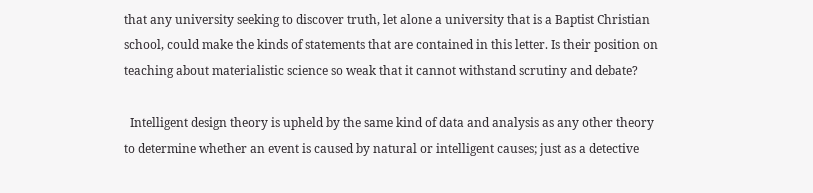that any university seeking to discover truth, let alone a university that is a Baptist Christian school, could make the kinds of statements that are contained in this letter. Is their position on teaching about materialistic science so weak that it cannot withstand scrutiny and debate?

  Intelligent design theory is upheld by the same kind of data and analysis as any other theory to determine whether an event is caused by natural or intelligent causes; just as a detective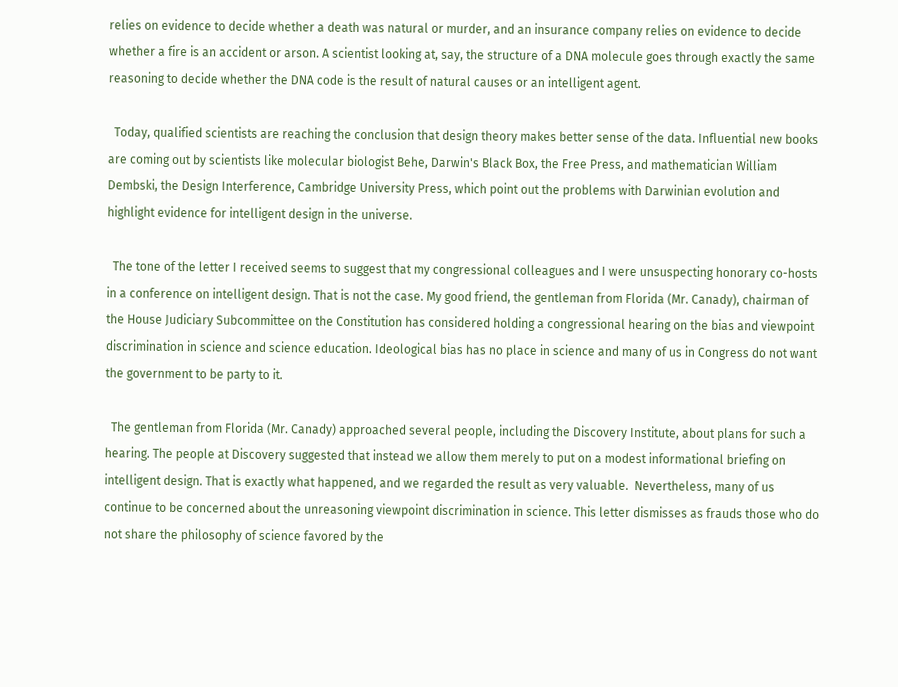relies on evidence to decide whether a death was natural or murder, and an insurance company relies on evidence to decide whether a fire is an accident or arson. A scientist looking at, say, the structure of a DNA molecule goes through exactly the same reasoning to decide whether the DNA code is the result of natural causes or an intelligent agent.

  Today, qualified scientists are reaching the conclusion that design theory makes better sense of the data. Influential new books are coming out by scientists like molecular biologist Behe, Darwin's Black Box, the Free Press, and mathematician William Dembski, the Design Interference, Cambridge University Press, which point out the problems with Darwinian evolution and highlight evidence for intelligent design in the universe.

  The tone of the letter I received seems to suggest that my congressional colleagues and I were unsuspecting honorary co-hosts in a conference on intelligent design. That is not the case. My good friend, the gentleman from Florida (Mr. Canady), chairman of the House Judiciary Subcommittee on the Constitution has considered holding a congressional hearing on the bias and viewpoint discrimination in science and science education. Ideological bias has no place in science and many of us in Congress do not want the government to be party to it.

  The gentleman from Florida (Mr. Canady) approached several people, including the Discovery Institute, about plans for such a hearing. The people at Discovery suggested that instead we allow them merely to put on a modest informational briefing on intelligent design. That is exactly what happened, and we regarded the result as very valuable.  Nevertheless, many of us continue to be concerned about the unreasoning viewpoint discrimination in science. This letter dismisses as frauds those who do not share the philosophy of science favored by the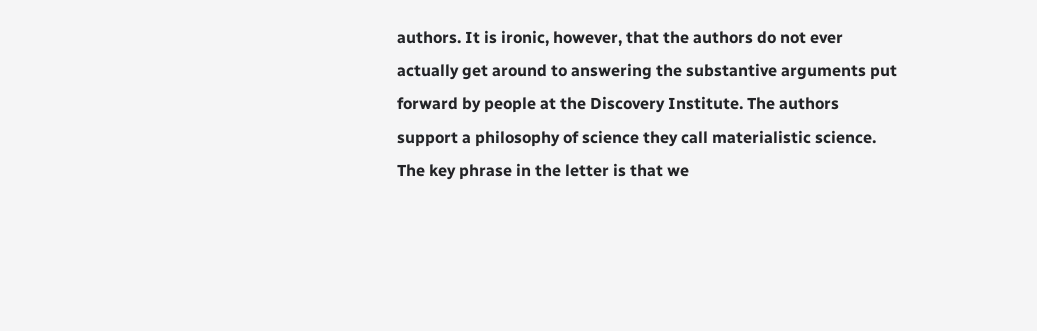authors. It is ironic, however, that the authors do not ever actually get around to answering the substantive arguments put forward by people at the Discovery Institute. The authors support a philosophy of science they call materialistic science. The key phrase in the letter is that we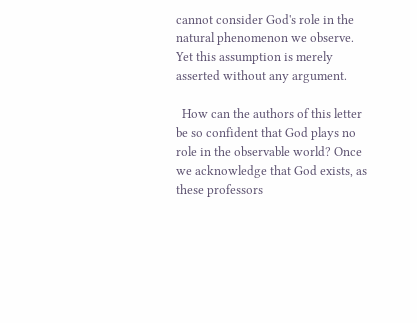cannot consider God's role in the natural phenomenon we observe. Yet this assumption is merely asserted without any argument.

  How can the authors of this letter be so confident that God plays no role in the observable world? Once we acknowledge that God exists, as these professors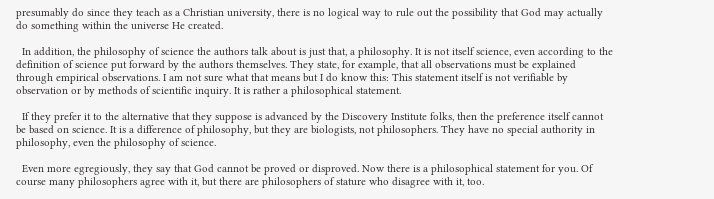presumably do since they teach as a Christian university, there is no logical way to rule out the possibility that God may actually do something within the universe He created.

  In addition, the philosophy of science the authors talk about is just that, a philosophy. It is not itself science, even according to the definition of science put forward by the authors themselves. They state, for example, that all observations must be explained through empirical observations. I am not sure what that means but I do know this: This statement itself is not verifiable by observation or by methods of scientific inquiry. It is rather a philosophical statement.

  If they prefer it to the alternative that they suppose is advanced by the Discovery Institute folks, then the preference itself cannot be based on science. It is a difference of philosophy, but they are biologists, not philosophers. They have no special authority in philosophy, even the philosophy of science.

  Even more egregiously, they say that God cannot be proved or disproved. Now there is a philosophical statement for you. Of course many philosophers agree with it, but there are philosophers of stature who disagree with it, too.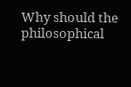Why should the philosophical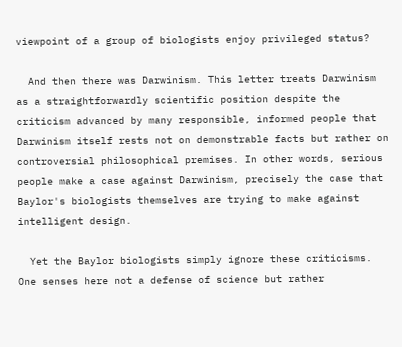viewpoint of a group of biologists enjoy privileged status?

  And then there was Darwinism. This letter treats Darwinism as a straightforwardly scientific position despite the criticism advanced by many responsible, informed people that Darwinism itself rests not on demonstrable facts but rather on controversial philosophical premises. In other words, serious people make a case against Darwinism, precisely the case that Baylor's biologists themselves are trying to make against intelligent design.

  Yet the Baylor biologists simply ignore these criticisms. One senses here not a defense of science but rather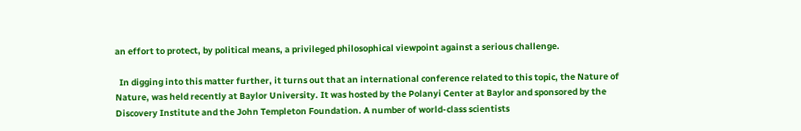an effort to protect, by political means, a privileged philosophical viewpoint against a serious challenge.

  In digging into this matter further, it turns out that an international conference related to this topic, the Nature of Nature, was held recently at Baylor University. It was hosted by the Polanyi Center at Baylor and sponsored by the Discovery Institute and the John Templeton Foundation. A number of world-class scientists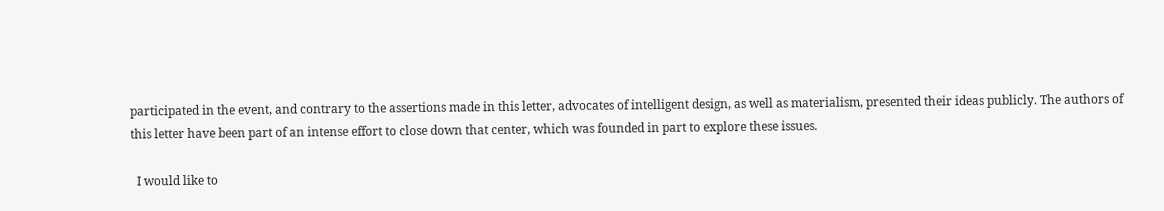participated in the event, and contrary to the assertions made in this letter, advocates of intelligent design, as well as materialism, presented their ideas publicly. The authors of this letter have been part of an intense effort to close down that center, which was founded in part to explore these issues.

  I would like to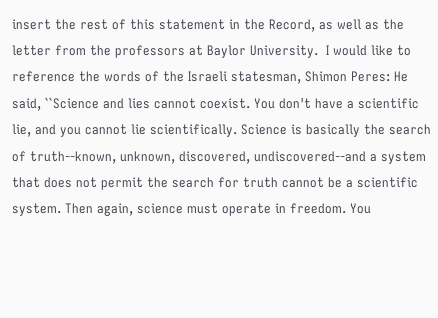insert the rest of this statement in the Record, as well as the letter from the professors at Baylor University.  I would like to reference the words of the Israeli statesman, Shimon Peres: He said, ``Science and lies cannot coexist. You don't have a scientific lie, and you cannot lie scientifically. Science is basically the search of truth--known, unknown, discovered, undiscovered--and a system that does not permit the search for truth cannot be a scientific system. Then again, science must operate in freedom. You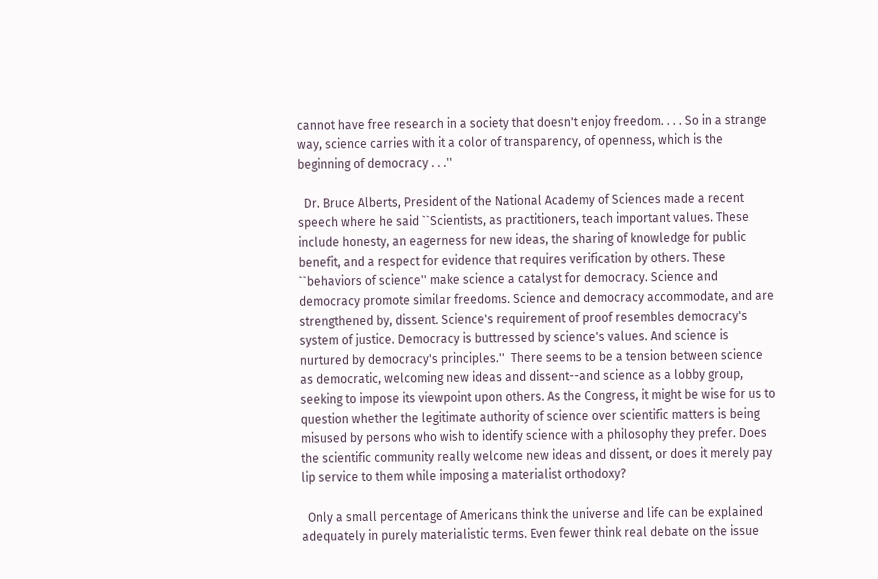cannot have free research in a society that doesn't enjoy freedom. . . . So in a strange way, science carries with it a color of transparency, of openness, which is the beginning of democracy . . .''

  Dr. Bruce Alberts, President of the National Academy of Sciences made a recent speech where he said ``Scientists, as practitioners, teach important values. These include honesty, an eagerness for new ideas, the sharing of knowledge for public benefit, and a respect for evidence that requires verification by others. These ``behaviors of science'' make science a catalyst for democracy. Science and democracy promote similar freedoms. Science and democracy accommodate, and are strengthened by, dissent. Science's requirement of proof resembles democracy's system of justice. Democracy is buttressed by science's values. And science is nurtured by democracy's principles.''  There seems to be a tension between science as democratic, welcoming new ideas and dissent--and science as a lobby group, seeking to impose its viewpoint upon others. As the Congress, it might be wise for us to question whether the legitimate authority of science over scientific matters is being misused by persons who wish to identify science with a philosophy they prefer. Does the scientific community really welcome new ideas and dissent, or does it merely pay lip service to them while imposing a materialist orthodoxy?

  Only a small percentage of Americans think the universe and life can be explained adequately in purely materialistic terms. Even fewer think real debate on the issue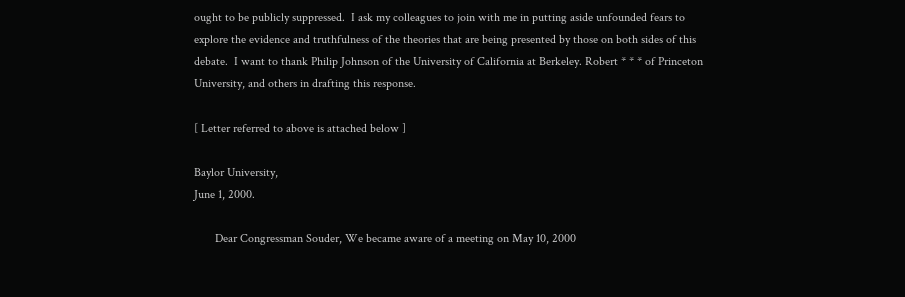ought to be publicly suppressed.  I ask my colleagues to join with me in putting aside unfounded fears to explore the evidence and truthfulness of the theories that are being presented by those on both sides of this debate.  I want to thank Philip Johnson of the University of California at Berkeley. Robert * * * of Princeton University, and others in drafting this response.

[ Letter referred to above is attached below ]

Baylor University,
June 1, 2000.

       Dear Congressman Souder, We became aware of a meeting on May 10, 2000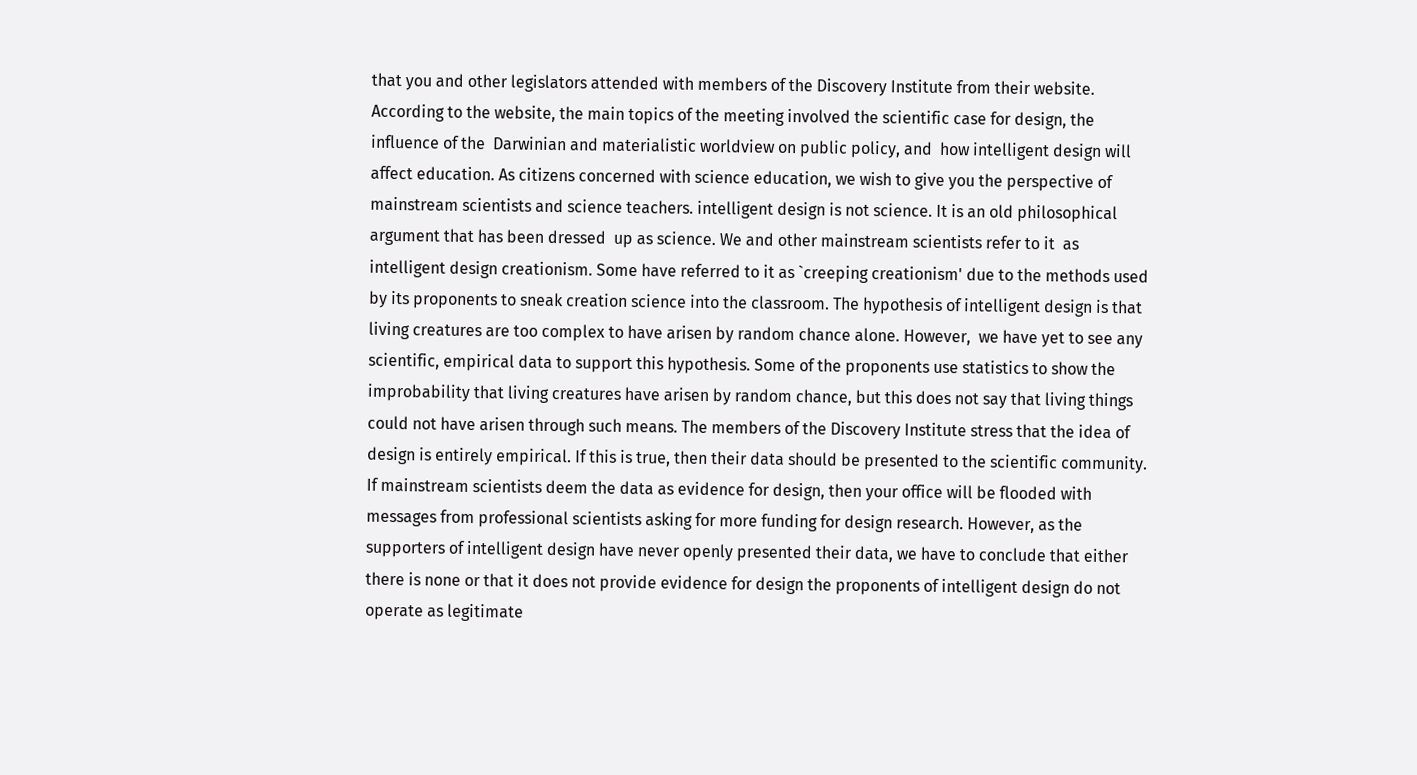that you and other legislators attended with members of the Discovery Institute from their website. According to the website, the main topics of the meeting involved the scientific case for design, the influence of the  Darwinian and materialistic worldview on public policy, and  how intelligent design will affect education. As citizens concerned with science education, we wish to give you the perspective of mainstream scientists and science teachers. intelligent design is not science. It is an old philosophical argument that has been dressed  up as science. We and other mainstream scientists refer to it  as intelligent design creationism. Some have referred to it as `creeping creationism' due to the methods used by its proponents to sneak creation science into the classroom. The hypothesis of intelligent design is that living creatures are too complex to have arisen by random chance alone. However,  we have yet to see any scientific, empirical data to support this hypothesis. Some of the proponents use statistics to show the improbability that living creatures have arisen by random chance, but this does not say that living things could not have arisen through such means. The members of the Discovery Institute stress that the idea of design is entirely empirical. If this is true, then their data should be presented to the scientific community. If mainstream scientists deem the data as evidence for design, then your office will be flooded with messages from professional scientists asking for more funding for design research. However, as the supporters of intelligent design have never openly presented their data, we have to conclude that either there is none or that it does not provide evidence for design the proponents of intelligent design do not operate as legitimate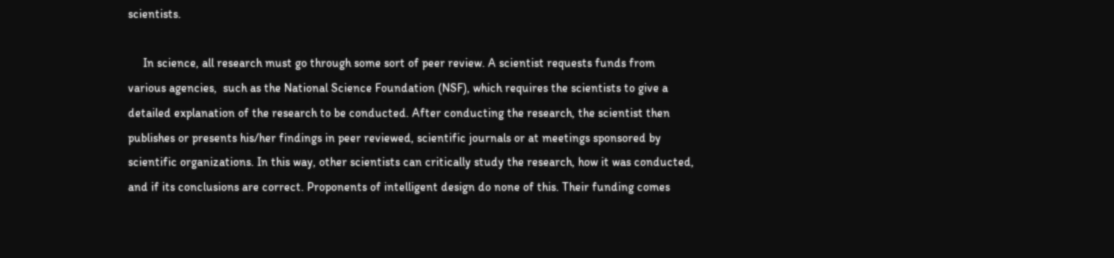scientists.

     In science, all research must go through some sort of peer review. A scientist requests funds from various agencies,  such as the National Science Foundation (NSF), which requires the scientists to give a detailed explanation of the research to be conducted. After conducting the research, the scientist then publishes or presents his/her findings in peer reviewed, scientific journals or at meetings sponsored by scientific organizations. In this way, other scientists can critically study the research, how it was conducted, and if its conclusions are correct. Proponents of intelligent design do none of this. Their funding comes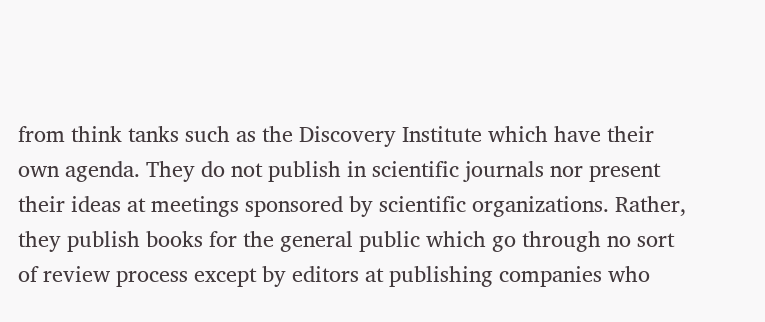from think tanks such as the Discovery Institute which have their own agenda. They do not publish in scientific journals nor present their ideas at meetings sponsored by scientific organizations. Rather, they publish books for the general public which go through no sort of review process except by editors at publishing companies who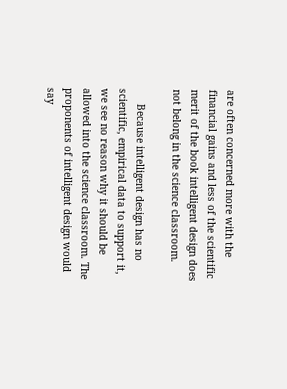are often concerned more with the financial gains and less of the scientific merit of the book intelligent design does not belong in the science classroom.

     Because intelligent design has no scientific, empirical data to support it, we see no reason why it should be allowed into the science classroom. The proponents of intelligent design would say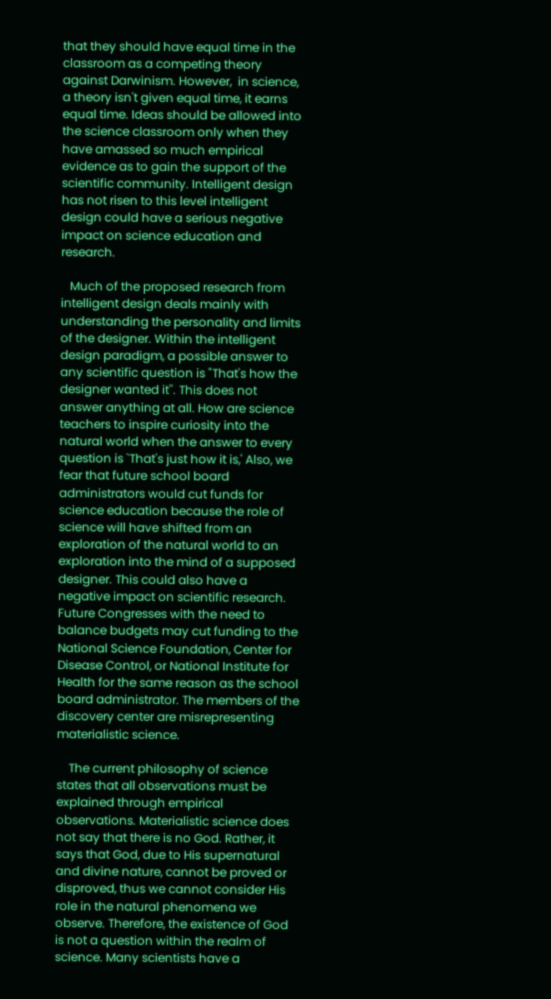that they should have equal time in the classroom as a competing theory against Darwinism. However,  in science, a theory isn't given equal time, it earns equal time. Ideas should be allowed into the science classroom only when they have amassed so much empirical evidence as to gain the support of the scientific community. Intelligent design has not risen to this level intelligent design could have a serious negative impact on science education and research.

   Much of the proposed research from intelligent design deals mainly with understanding the personality and limits of the designer. Within the intelligent design paradigm, a possible answer to any scientific question is "That's how the designer wanted it''. This does not answer anything at all. How are science teachers to inspire curiosity into the natural world when the answer to every question is `That's just how it is,' Also, we fear that future school board administrators would cut funds for science education because the role of science will have shifted from an exploration of the natural world to an exploration into the mind of a supposed designer. This could also have a negative impact on scientific research. Future Congresses with the need to balance budgets may cut funding to the National Science Foundation, Center for Disease Control, or National Institute for Health for the same reason as the school board administrator. The members of the discovery center are misrepresenting materialistic science.

    The current philosophy of science states that all observations must be explained through empirical observations. Materialistic science does not say that there is no God. Rather, it says that God, due to His supernatural and divine nature, cannot be proved or disproved, thus we cannot consider His role in the natural phenomena we observe. Therefore, the existence of God is not a question within the realm of science. Many scientists have a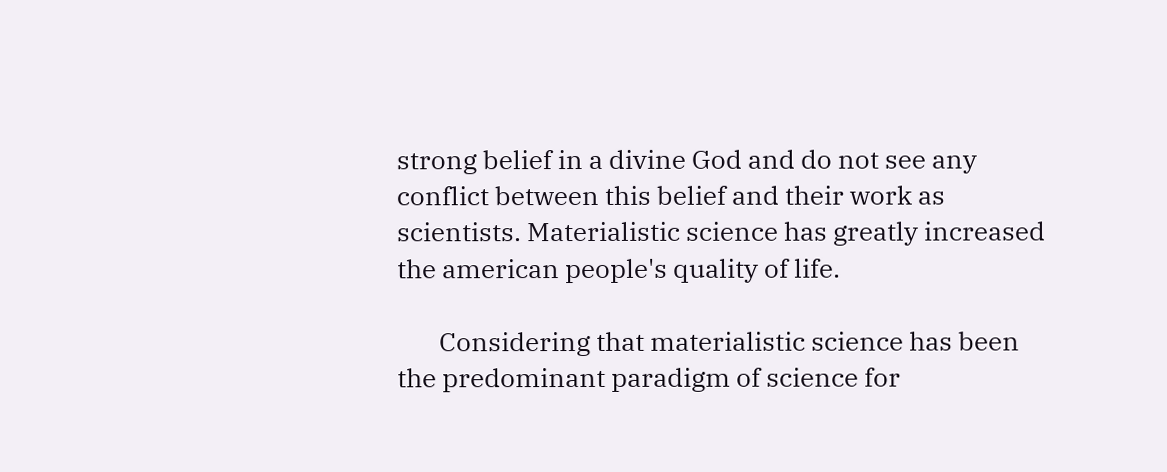strong belief in a divine God and do not see any conflict between this belief and their work as scientists. Materialistic science has greatly increased the american people's quality of life.

       Considering that materialistic science has been the predominant paradigm of science for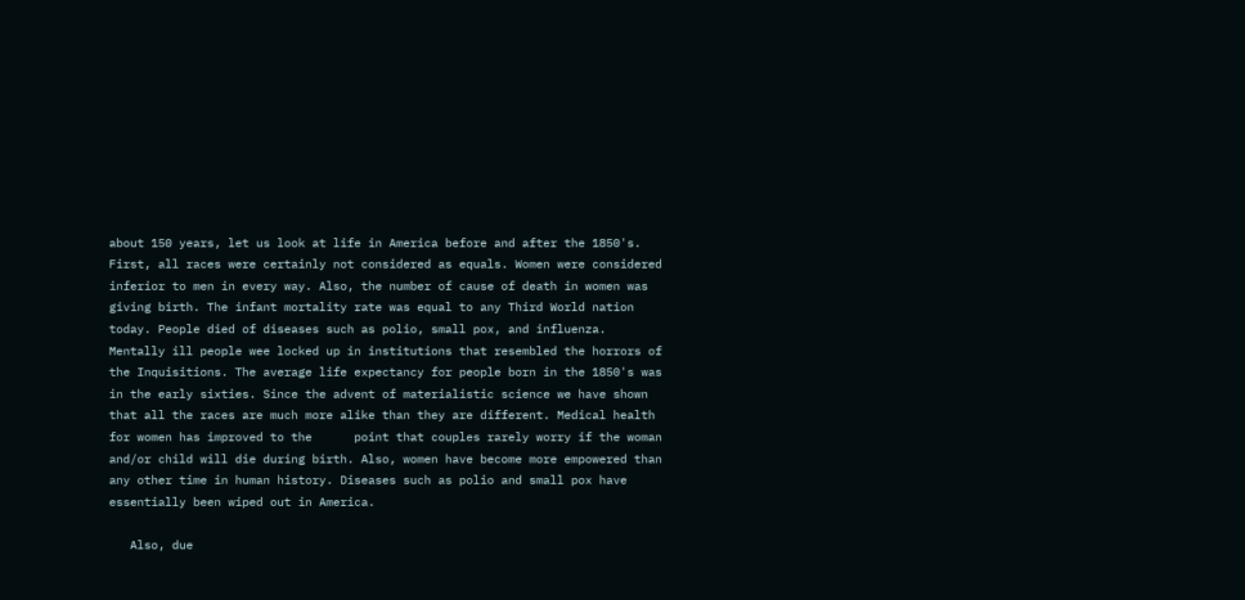about 150 years, let us look at life in America before and after the 1850's. First, all races were certainly not considered as equals. Women were considered inferior to men in every way. Also, the number of cause of death in women was giving birth. The infant mortality rate was equal to any Third World nation today. People died of diseases such as polio, small pox, and influenza. Mentally ill people wee locked up in institutions that resembled the horrors of the Inquisitions. The average life expectancy for people born in the 1850's was in the early sixties. Since the advent of materialistic science we have shown that all the races are much more alike than they are different. Medical health for women has improved to the      point that couples rarely worry if the woman and/or child will die during birth. Also, women have become more empowered than any other time in human history. Diseases such as polio and small pox have essentially been wiped out in America.

   Also, due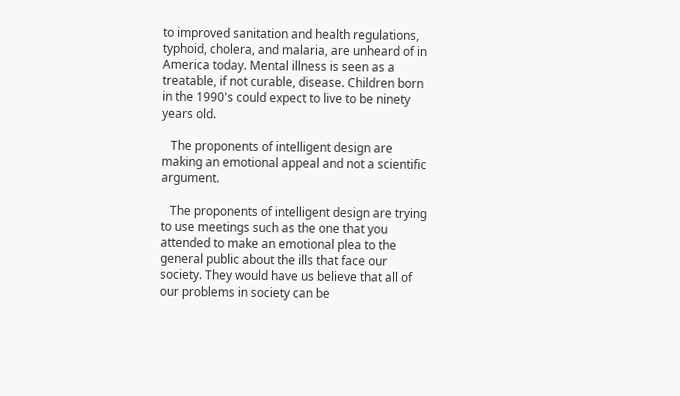to improved sanitation and health regulations, typhoid, cholera, and malaria, are unheard of in America today. Mental illness is seen as a treatable, if not curable, disease. Children born in the 1990's could expect to live to be ninety years old.

   The proponents of intelligent design are making an emotional appeal and not a scientific argument.

   The proponents of intelligent design are trying to use meetings such as the one that you attended to make an emotional plea to the general public about the ills that face our society. They would have us believe that all of our problems in society can be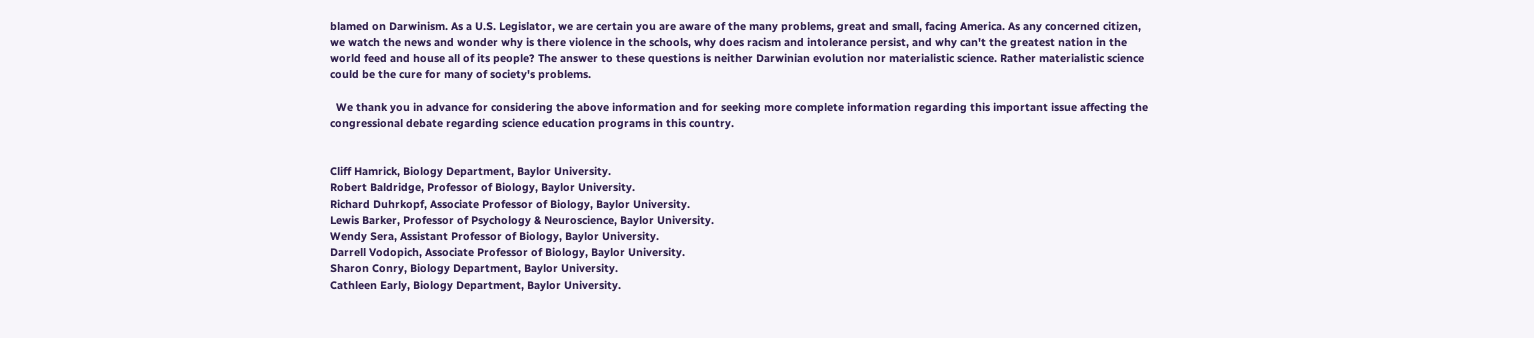blamed on Darwinism. As a U.S. Legislator, we are certain you are aware of the many problems, great and small, facing America. As any concerned citizen, we watch the news and wonder why is there violence in the schools, why does racism and intolerance persist, and why can't the greatest nation in the world feed and house all of its people? The answer to these questions is neither Darwinian evolution nor materialistic science. Rather materialistic science could be the cure for many of society's problems.

  We thank you in advance for considering the above information and for seeking more complete information regarding this important issue affecting the congressional debate regarding science education programs in this country.


Cliff Hamrick, Biology Department, Baylor University.
Robert Baldridge, Professor of Biology, Baylor University.
Richard Duhrkopf, Associate Professor of Biology, Baylor University.
Lewis Barker, Professor of Psychology & Neuroscience, Baylor University.
Wendy Sera, Assistant Professor of Biology, Baylor University.
Darrell Vodopich, Associate Professor of Biology, Baylor University.
Sharon Conry, Biology Department, Baylor University.
Cathleen Early, Biology Department, Baylor University.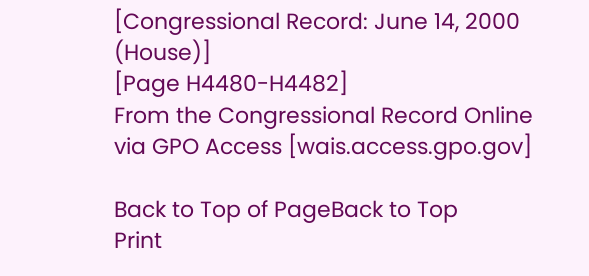[Congressional Record: June 14, 2000 (House)]
[Page H4480-H4482]
From the Congressional Record Online via GPO Access [wais.access.gpo.gov]

Back to Top of PageBack to Top
Print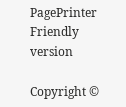PagePrinter Friendly version

Copyright ©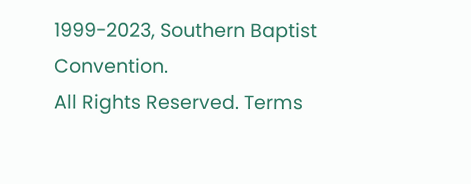1999-2023, Southern Baptist Convention.
All Rights Reserved. Terms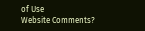of Use
Website Comments?